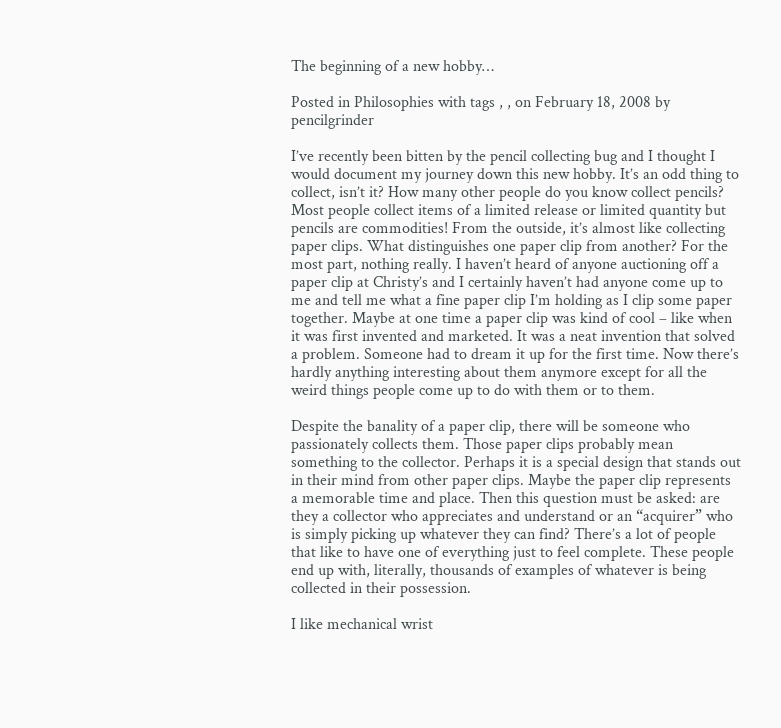The beginning of a new hobby…

Posted in Philosophies with tags , , on February 18, 2008 by pencilgrinder

I’ve recently been bitten by the pencil collecting bug and I thought I would document my journey down this new hobby. It’s an odd thing to collect, isn’t it? How many other people do you know collect pencils? Most people collect items of a limited release or limited quantity but pencils are commodities! From the outside, it’s almost like collecting paper clips. What distinguishes one paper clip from another? For the most part, nothing really. I haven’t heard of anyone auctioning off a paper clip at Christy’s and I certainly haven’t had anyone come up to me and tell me what a fine paper clip I’m holding as I clip some paper together. Maybe at one time a paper clip was kind of cool – like when it was first invented and marketed. It was a neat invention that solved a problem. Someone had to dream it up for the first time. Now there’s hardly anything interesting about them anymore except for all the weird things people come up to do with them or to them.

Despite the banality of a paper clip, there will be someone who passionately collects them. Those paper clips probably mean something to the collector. Perhaps it is a special design that stands out in their mind from other paper clips. Maybe the paper clip represents a memorable time and place. Then this question must be asked: are they a collector who appreciates and understand or an “acquirer” who is simply picking up whatever they can find? There’s a lot of people that like to have one of everything just to feel complete. These people end up with, literally, thousands of examples of whatever is being collected in their possession.

I like mechanical wrist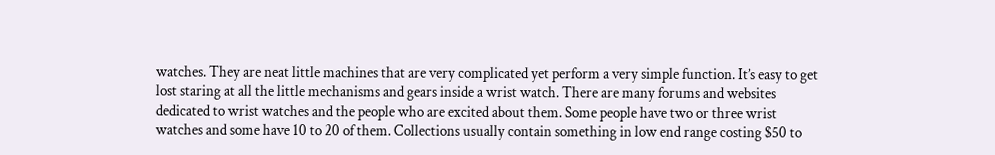watches. They are neat little machines that are very complicated yet perform a very simple function. It’s easy to get lost staring at all the little mechanisms and gears inside a wrist watch. There are many forums and websites dedicated to wrist watches and the people who are excited about them. Some people have two or three wrist watches and some have 10 to 20 of them. Collections usually contain something in low end range costing $50 to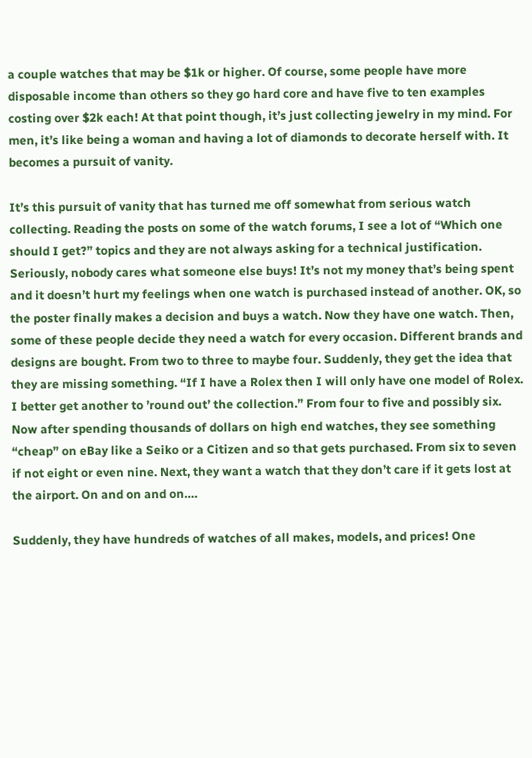a couple watches that may be $1k or higher. Of course, some people have more disposable income than others so they go hard core and have five to ten examples costing over $2k each! At that point though, it’s just collecting jewelry in my mind. For men, it’s like being a woman and having a lot of diamonds to decorate herself with. It becomes a pursuit of vanity.

It’s this pursuit of vanity that has turned me off somewhat from serious watch collecting. Reading the posts on some of the watch forums, I see a lot of “Which one should I get?” topics and they are not always asking for a technical justification. Seriously, nobody cares what someone else buys! It’s not my money that’s being spent and it doesn’t hurt my feelings when one watch is purchased instead of another. OK, so the poster finally makes a decision and buys a watch. Now they have one watch. Then, some of these people decide they need a watch for every occasion. Different brands and designs are bought. From two to three to maybe four. Suddenly, they get the idea that they are missing something. “If I have a Rolex then I will only have one model of Rolex. I better get another to ’round out’ the collection.” From four to five and possibly six. Now after spending thousands of dollars on high end watches, they see something “cheap” on eBay like a Seiko or a Citizen and so that gets purchased. From six to seven if not eight or even nine. Next, they want a watch that they don’t care if it gets lost at the airport. On and on and on….

Suddenly, they have hundreds of watches of all makes, models, and prices! One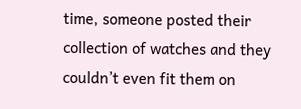time, someone posted their collection of watches and they couldn’t even fit them on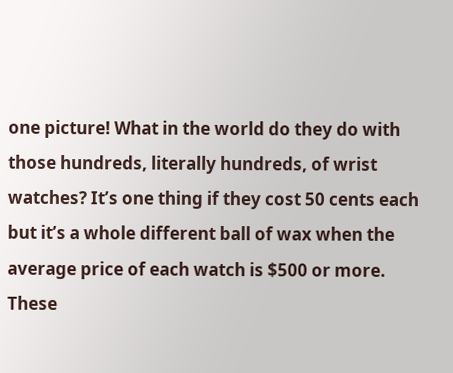one picture! What in the world do they do with those hundreds, literally hundreds, of wrist watches? It’s one thing if they cost 50 cents each but it’s a whole different ball of wax when the average price of each watch is $500 or more. These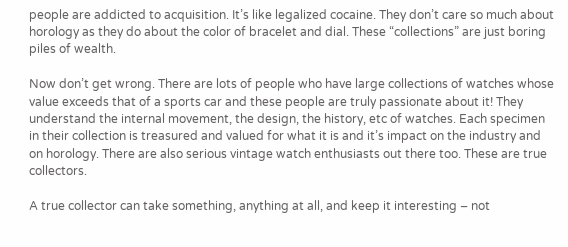people are addicted to acquisition. It’s like legalized cocaine. They don’t care so much about horology as they do about the color of bracelet and dial. These “collections” are just boring piles of wealth.

Now don’t get wrong. There are lots of people who have large collections of watches whose value exceeds that of a sports car and these people are truly passionate about it! They understand the internal movement, the design, the history, etc of watches. Each specimen in their collection is treasured and valued for what it is and it’s impact on the industry and on horology. There are also serious vintage watch enthusiasts out there too. These are true collectors.

A true collector can take something, anything at all, and keep it interesting – not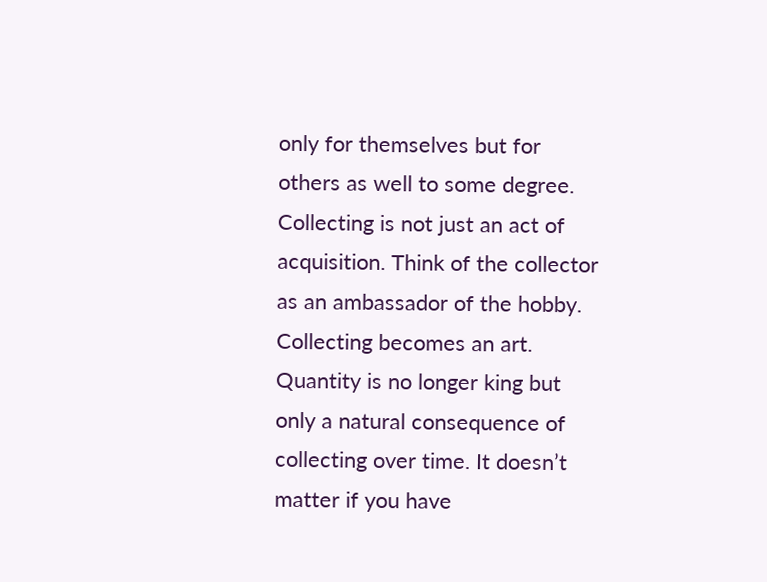only for themselves but for others as well to some degree. Collecting is not just an act of acquisition. Think of the collector as an ambassador of the hobby. Collecting becomes an art. Quantity is no longer king but only a natural consequence of collecting over time. It doesn’t matter if you have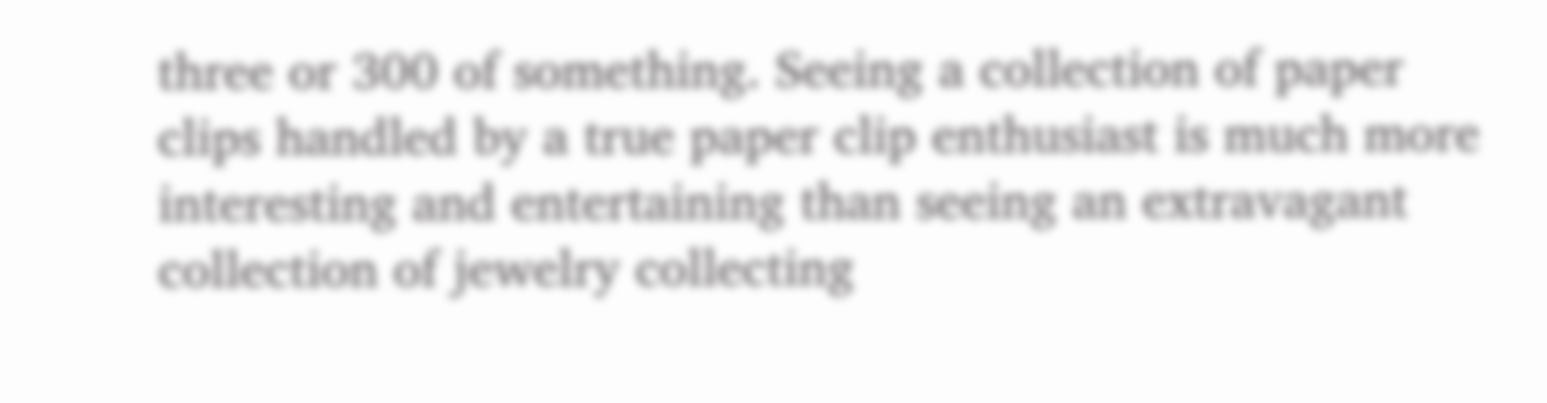three or 300 of something. Seeing a collection of paper clips handled by a true paper clip enthusiast is much more interesting and entertaining than seeing an extravagant collection of jewelry collecting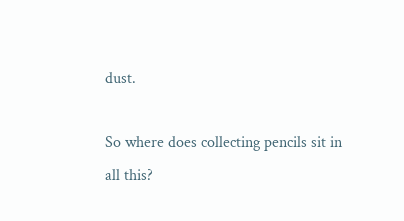dust.

So where does collecting pencils sit in all this?